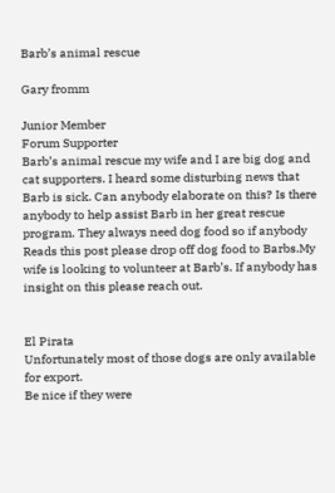Barb’s animal rescue

Gary fromm

Junior Member
Forum Supporter
Barb’s animal rescue my wife and I are big dog and cat supporters. I heard some disturbing news that Barb is sick. Can anybody elaborate on this? Is there anybody to help assist Barb in her great rescue program. They always need dog food so if anybody Reads this post please drop off dog food to Barbs.My wife is looking to volunteer at Barb’s. If anybody has insight on this please reach out.


El Pirata
Unfortunately most of those dogs are only available for export.
Be nice if they were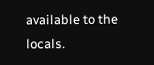available to the locals.